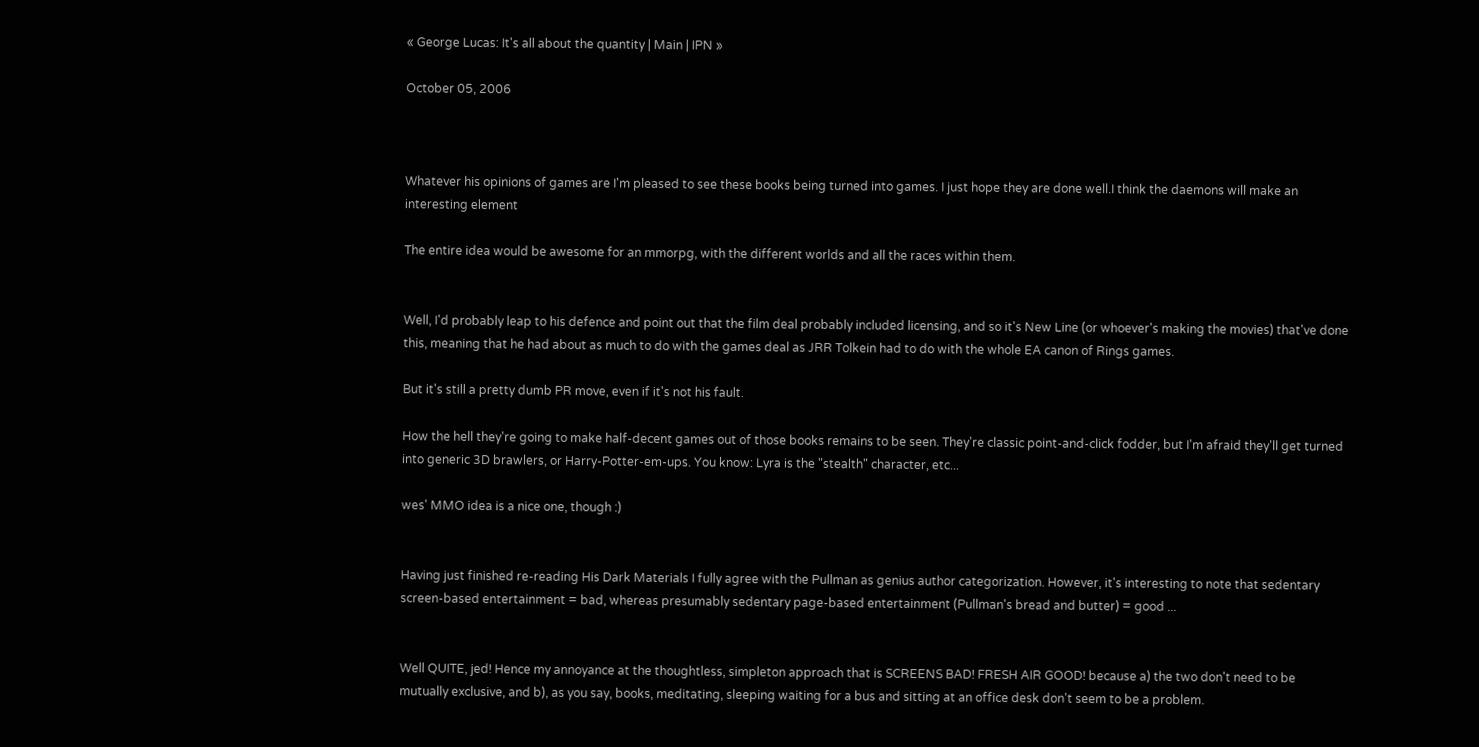« George Lucas: It's all about the quantity | Main | IPN »

October 05, 2006



Whatever his opinions of games are I'm pleased to see these books being turned into games. I just hope they are done well.I think the daemons will make an interesting element

The entire idea would be awesome for an mmorpg, with the different worlds and all the races within them.


Well, I'd probably leap to his defence and point out that the film deal probably included licensing, and so it's New Line (or whoever's making the movies) that've done this, meaning that he had about as much to do with the games deal as JRR Tolkein had to do with the whole EA canon of Rings games.

But it's still a pretty dumb PR move, even if it's not his fault.

How the hell they're going to make half-decent games out of those books remains to be seen. They're classic point-and-click fodder, but I'm afraid they'll get turned into generic 3D brawlers, or Harry-Potter-em-ups. You know: Lyra is the "stealth" character, etc...

wes' MMO idea is a nice one, though :)


Having just finished re-reading His Dark Materials I fully agree with the Pullman as genius author categorization. However, it's interesting to note that sedentary screen-based entertainment = bad, whereas presumably sedentary page-based entertainment (Pullman's bread and butter) = good ...


Well QUITE, jed! Hence my annoyance at the thoughtless, simpleton approach that is SCREENS BAD! FRESH AIR GOOD! because a) the two don't need to be mutually exclusive, and b), as you say, books, meditating, sleeping waiting for a bus and sitting at an office desk don't seem to be a problem.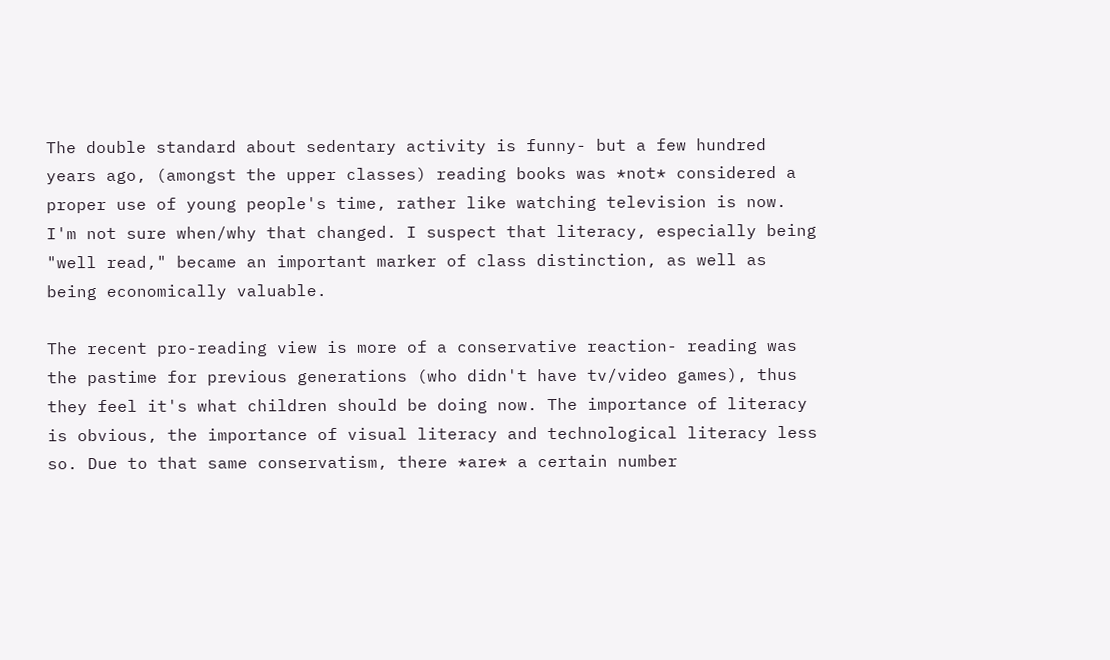The double standard about sedentary activity is funny- but a few hundred years ago, (amongst the upper classes) reading books was *not* considered a proper use of young people's time, rather like watching television is now. I'm not sure when/why that changed. I suspect that literacy, especially being "well read," became an important marker of class distinction, as well as being economically valuable.

The recent pro-reading view is more of a conservative reaction- reading was the pastime for previous generations (who didn't have tv/video games), thus they feel it's what children should be doing now. The importance of literacy is obvious, the importance of visual literacy and technological literacy less so. Due to that same conservatism, there *are* a certain number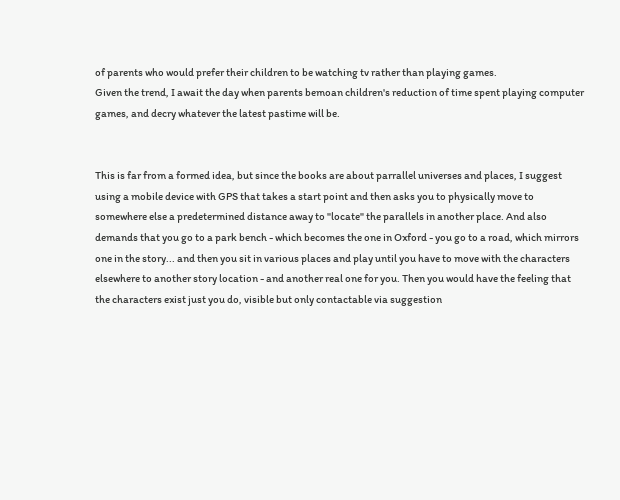of parents who would prefer their children to be watching tv rather than playing games.
Given the trend, I await the day when parents bemoan children's reduction of time spent playing computer games, and decry whatever the latest pastime will be.


This is far from a formed idea, but since the books are about parrallel universes and places, I suggest using a mobile device with GPS that takes a start point and then asks you to physically move to somewhere else a predetermined distance away to "locate" the parallels in another place. And also demands that you go to a park bench - which becomes the one in Oxford - you go to a road, which mirrors one in the story... and then you sit in various places and play until you have to move with the characters elsewhere to another story location - and another real one for you. Then you would have the feeling that the characters exist just you do, visible but only contactable via suggestion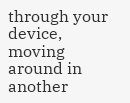through your device, moving around in another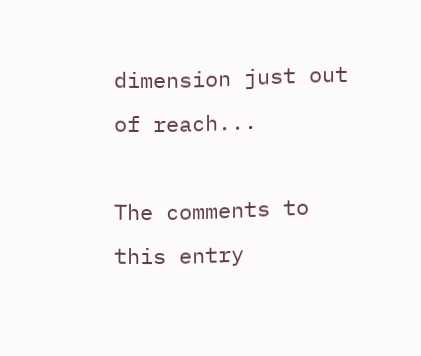dimension just out of reach...

The comments to this entry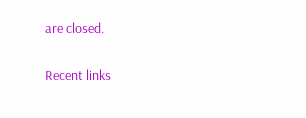are closed.

Recent links